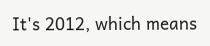It's 2012, which means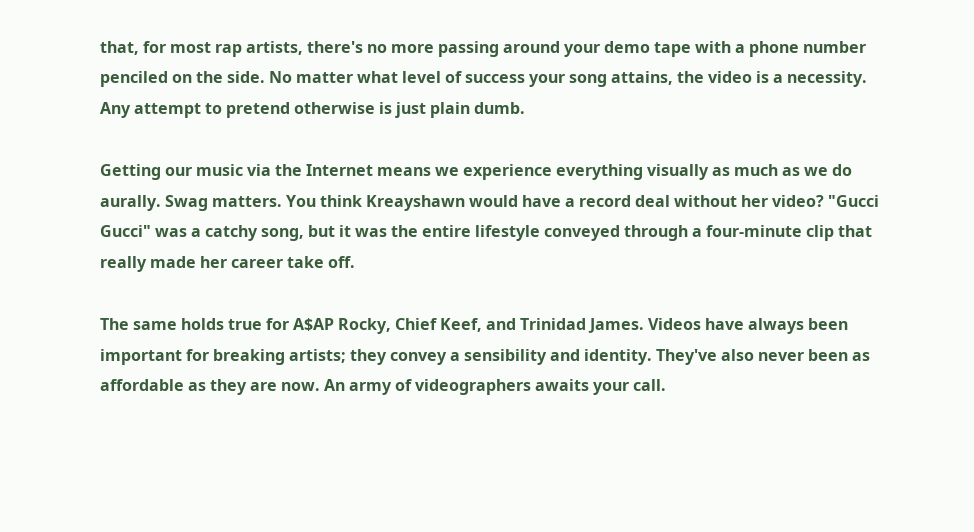that, for most rap artists, there's no more passing around your demo tape with a phone number penciled on the side. No matter what level of success your song attains, the video is a necessity. Any attempt to pretend otherwise is just plain dumb.

Getting our music via the Internet means we experience everything visually as much as we do aurally. Swag matters. You think Kreayshawn would have a record deal without her video? "Gucci Gucci" was a catchy song, but it was the entire lifestyle conveyed through a four-minute clip that really made her career take off.

The same holds true for A$AP Rocky, Chief Keef, and Trinidad James. Videos have always been important for breaking artists; they convey a sensibility and identity. They've also never been as affordable as they are now. An army of videographers awaits your call.